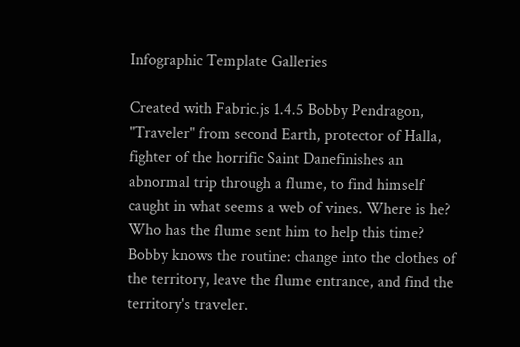Infographic Template Galleries

Created with Fabric.js 1.4.5 Bobby Pendragon, "Traveler" from second Earth, protector of Halla, fighter of the horrific Saint Danefinishes an abnormal trip through a flume, to find himself caught in what seems a web of vines. Where is he? Who has the flume sent him to help this time? Bobby knows the routine: change into the clothes of the territory, leave the flume entrance, and find the territory's traveler.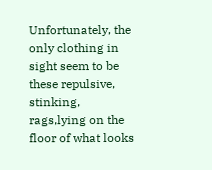Unfortunately, the only clothing in sight seem to be these repulsive, stinking, rags,lying on the floor of what looks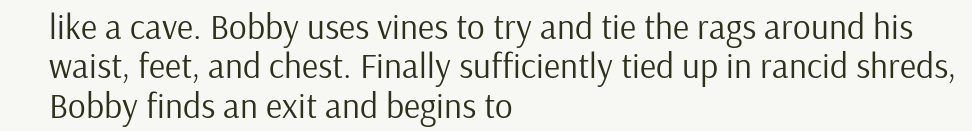like a cave. Bobby uses vines to try and tie the rags around his waist, feet, and chest. Finally sufficiently tied up in rancid shreds, Bobby finds an exit and begins to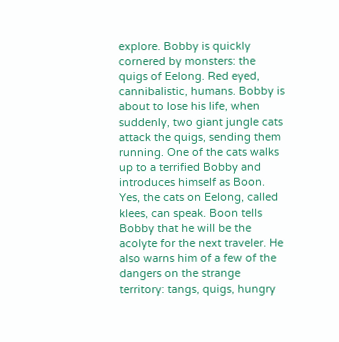explore. Bobby is quickly cornered by monsters: the quigs of Eelong. Red eyed, cannibalistic, humans. Bobby is about to lose his life, when suddenly, two giant jungle cats attack the quigs, sending them running. One of the cats walks up to a terrified Bobby and introduces himself as Boon. Yes, the cats on Eelong, called klees, can speak. Boon tells Bobby that he will be the acolyte for the next traveler. He also warns him of a few of the dangers on the strange territory: tangs, quigs, hungry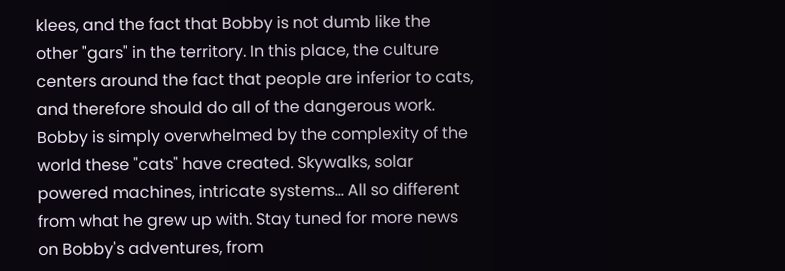klees, and the fact that Bobby is not dumb like the other "gars" in the territory. In this place, the culture centers around the fact that people are inferior to cats, and therefore should do all of the dangerous work. Bobby is simply overwhelmed by the complexity of the world these "cats" have created. Skywalks, solar powered machines, intricate systems... All so different from what he grew up with. Stay tuned for more news on Bobby's adventures, from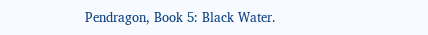Pendragon, Book 5: Black Water.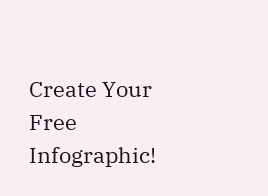Create Your Free Infographic!